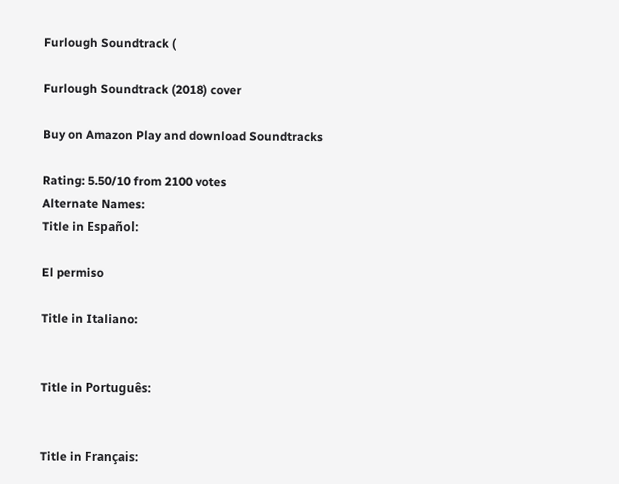Furlough Soundtrack (

Furlough Soundtrack (2018) cover

Buy on Amazon Play and download Soundtracks

Rating: 5.50/10 from 2100 votes
Alternate Names:
Title in Español:

El permiso

Title in Italiano:


Title in Português:


Title in Français: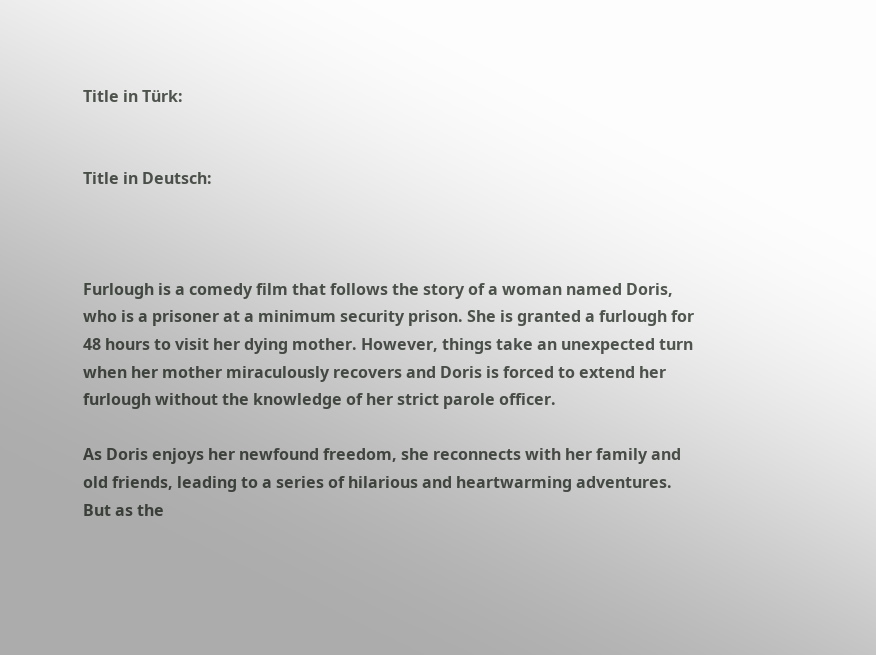Title in Türk:


Title in Deutsch:



Furlough is a comedy film that follows the story of a woman named Doris, who is a prisoner at a minimum security prison. She is granted a furlough for 48 hours to visit her dying mother. However, things take an unexpected turn when her mother miraculously recovers and Doris is forced to extend her furlough without the knowledge of her strict parole officer.

As Doris enjoys her newfound freedom, she reconnects with her family and old friends, leading to a series of hilarious and heartwarming adventures. But as the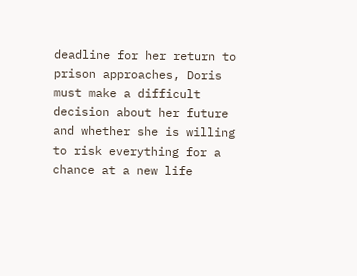deadline for her return to prison approaches, Doris must make a difficult decision about her future and whether she is willing to risk everything for a chance at a new life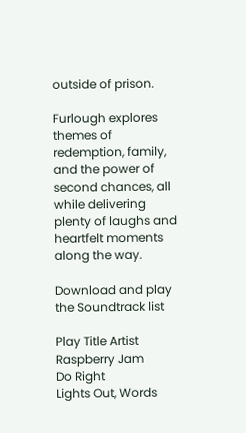outside of prison.

Furlough explores themes of redemption, family, and the power of second chances, all while delivering plenty of laughs and heartfelt moments along the way.

Download and play the Soundtrack list

Play Title Artist
Raspberry Jam
Do Right
Lights Out, Words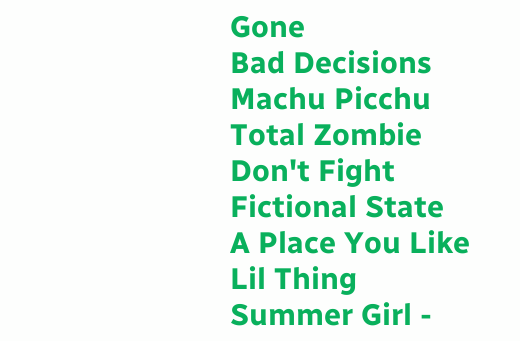Gone
Bad Decisions
Machu Picchu
Total Zombie
Don't Fight
Fictional State
A Place You Like
Lil Thing
Summer Girl -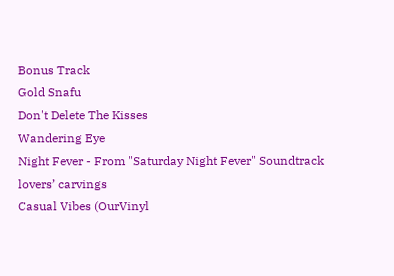Bonus Track
Gold Snafu
Don't Delete The Kisses
Wandering Eye
Night Fever - From "Saturday Night Fever" Soundtrack
lovers’ carvings
Casual Vibes (OurVinyl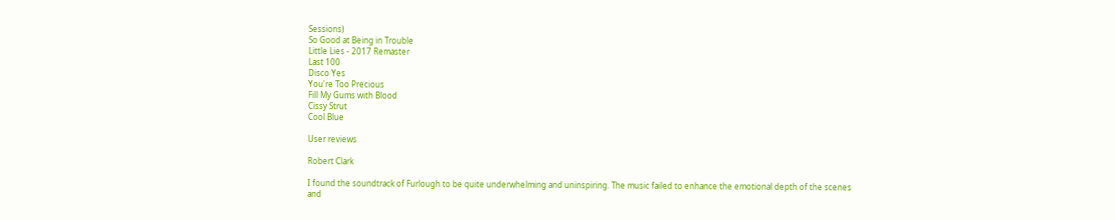Sessions)
So Good at Being in Trouble
Little Lies - 2017 Remaster
Last 100
Disco Yes
You're Too Precious
Fill My Gums with Blood
Cissy Strut
Cool Blue

User reviews

Robert Clark

I found the soundtrack of Furlough to be quite underwhelming and uninspiring. The music failed to enhance the emotional depth of the scenes and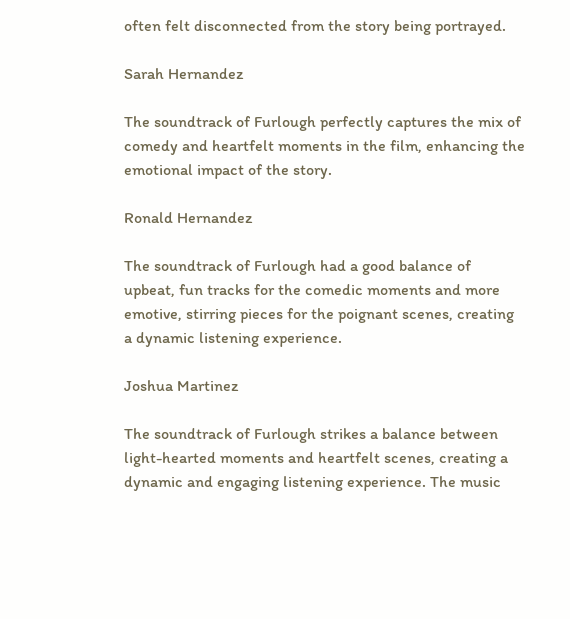often felt disconnected from the story being portrayed.

Sarah Hernandez

The soundtrack of Furlough perfectly captures the mix of comedy and heartfelt moments in the film, enhancing the emotional impact of the story.

Ronald Hernandez

The soundtrack of Furlough had a good balance of upbeat, fun tracks for the comedic moments and more emotive, stirring pieces for the poignant scenes, creating a dynamic listening experience.

Joshua Martinez

The soundtrack of Furlough strikes a balance between light-hearted moments and heartfelt scenes, creating a dynamic and engaging listening experience. The music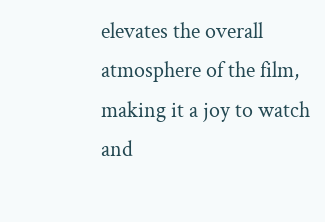elevates the overall atmosphere of the film, making it a joy to watch and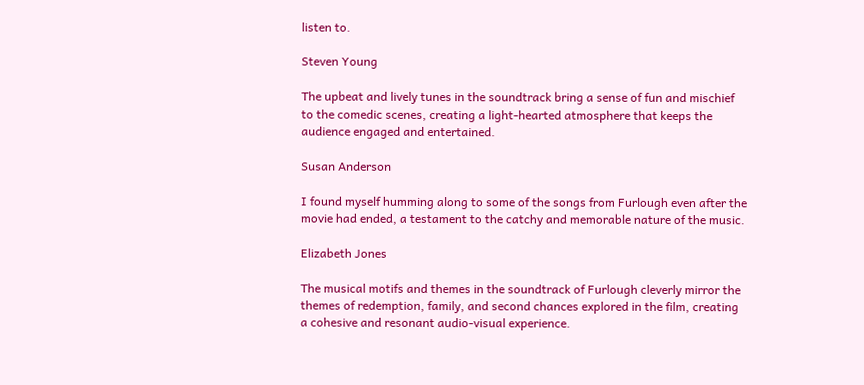listen to.

Steven Young

The upbeat and lively tunes in the soundtrack bring a sense of fun and mischief to the comedic scenes, creating a light-hearted atmosphere that keeps the audience engaged and entertained.

Susan Anderson

I found myself humming along to some of the songs from Furlough even after the movie had ended, a testament to the catchy and memorable nature of the music.

Elizabeth Jones

The musical motifs and themes in the soundtrack of Furlough cleverly mirror the themes of redemption, family, and second chances explored in the film, creating a cohesive and resonant audio-visual experience.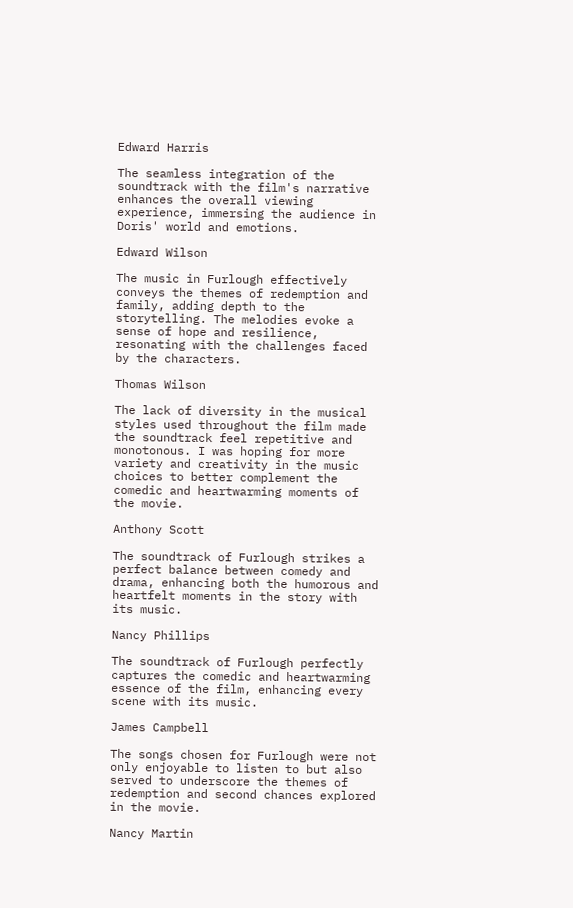Edward Harris

The seamless integration of the soundtrack with the film's narrative enhances the overall viewing experience, immersing the audience in Doris' world and emotions.

Edward Wilson

The music in Furlough effectively conveys the themes of redemption and family, adding depth to the storytelling. The melodies evoke a sense of hope and resilience, resonating with the challenges faced by the characters.

Thomas Wilson

The lack of diversity in the musical styles used throughout the film made the soundtrack feel repetitive and monotonous. I was hoping for more variety and creativity in the music choices to better complement the comedic and heartwarming moments of the movie.

Anthony Scott

The soundtrack of Furlough strikes a perfect balance between comedy and drama, enhancing both the humorous and heartfelt moments in the story with its music.

Nancy Phillips

The soundtrack of Furlough perfectly captures the comedic and heartwarming essence of the film, enhancing every scene with its music.

James Campbell

The songs chosen for Furlough were not only enjoyable to listen to but also served to underscore the themes of redemption and second chances explored in the movie.

Nancy Martin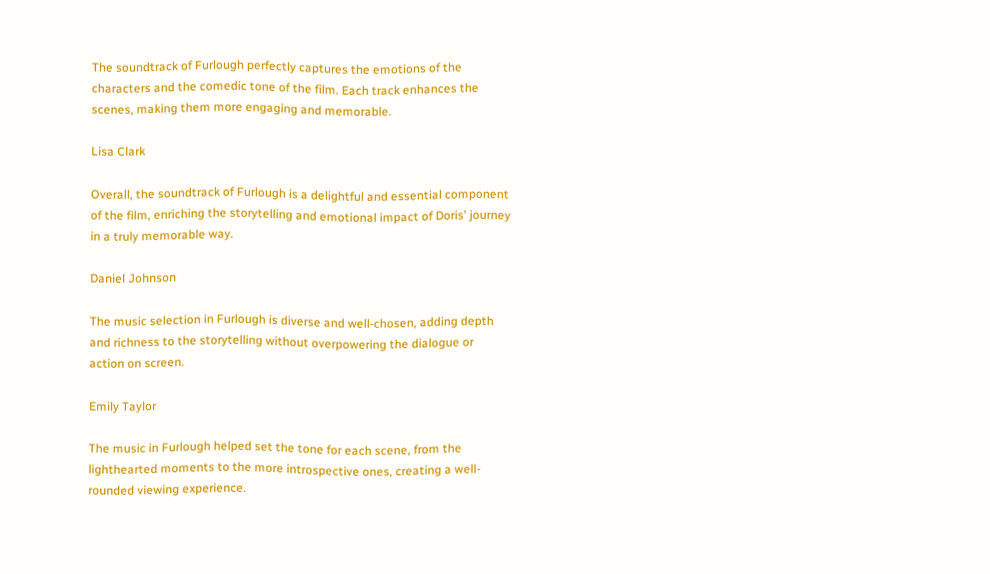The soundtrack of Furlough perfectly captures the emotions of the characters and the comedic tone of the film. Each track enhances the scenes, making them more engaging and memorable.

Lisa Clark

Overall, the soundtrack of Furlough is a delightful and essential component of the film, enriching the storytelling and emotional impact of Doris' journey in a truly memorable way.

Daniel Johnson

The music selection in Furlough is diverse and well-chosen, adding depth and richness to the storytelling without overpowering the dialogue or action on screen.

Emily Taylor

The music in Furlough helped set the tone for each scene, from the lighthearted moments to the more introspective ones, creating a well-rounded viewing experience.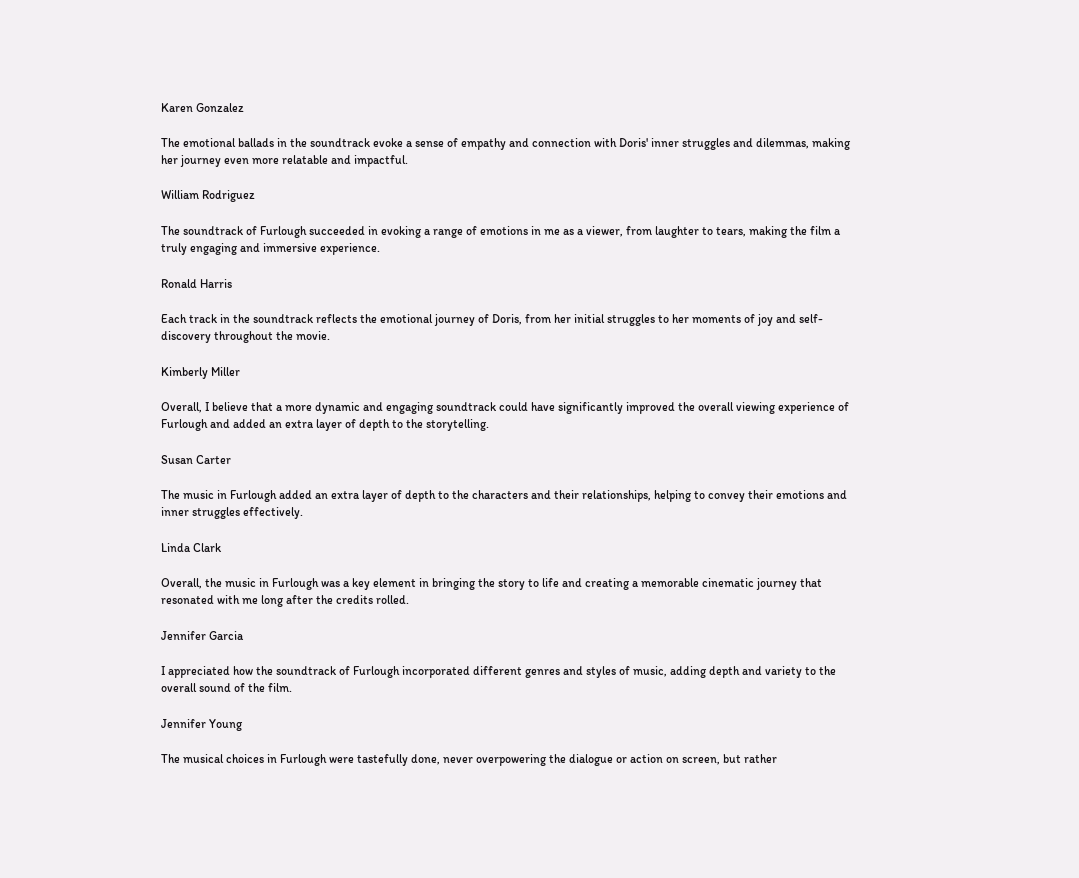Karen Gonzalez

The emotional ballads in the soundtrack evoke a sense of empathy and connection with Doris' inner struggles and dilemmas, making her journey even more relatable and impactful.

William Rodriguez

The soundtrack of Furlough succeeded in evoking a range of emotions in me as a viewer, from laughter to tears, making the film a truly engaging and immersive experience.

Ronald Harris

Each track in the soundtrack reflects the emotional journey of Doris, from her initial struggles to her moments of joy and self-discovery throughout the movie.

Kimberly Miller

Overall, I believe that a more dynamic and engaging soundtrack could have significantly improved the overall viewing experience of Furlough and added an extra layer of depth to the storytelling.

Susan Carter

The music in Furlough added an extra layer of depth to the characters and their relationships, helping to convey their emotions and inner struggles effectively.

Linda Clark

Overall, the music in Furlough was a key element in bringing the story to life and creating a memorable cinematic journey that resonated with me long after the credits rolled.

Jennifer Garcia

I appreciated how the soundtrack of Furlough incorporated different genres and styles of music, adding depth and variety to the overall sound of the film.

Jennifer Young

The musical choices in Furlough were tastefully done, never overpowering the dialogue or action on screen, but rather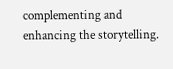complementing and enhancing the storytelling.